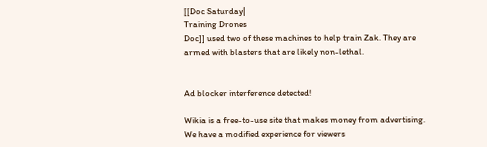[[Doc Saturday|
Training Drones
Doc]] used two of these machines to help train Zak. They are armed with blasters that are likely non-lethal.


Ad blocker interference detected!

Wikia is a free-to-use site that makes money from advertising. We have a modified experience for viewers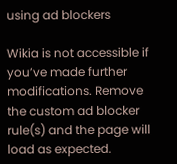using ad blockers

Wikia is not accessible if you’ve made further modifications. Remove the custom ad blocker rule(s) and the page will load as expected.